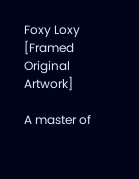Foxy Loxy [Framed Original Artwork]

A master of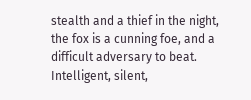stealth and a thief in the night, the fox is a cunning foe, and a difficult adversary to beat. Intelligent, silent,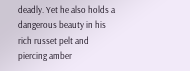deadly. Yet he also holds a dangerous beauty in his rich russet pelt and piercing amber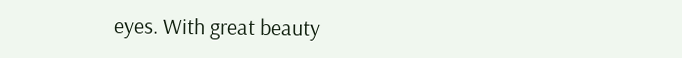eyes. With great beauty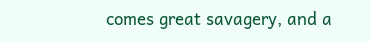comes great savagery, and a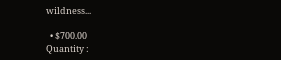wildness...

  • $700.00
Quantity :